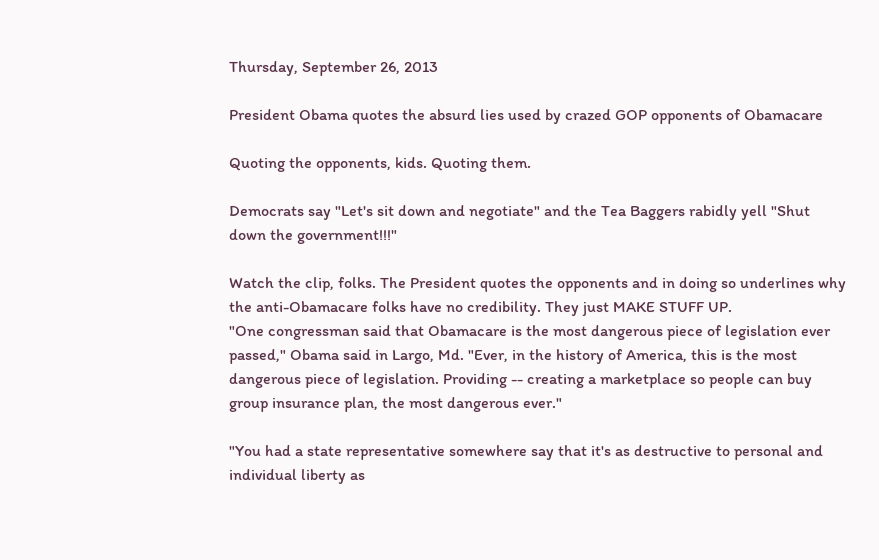Thursday, September 26, 2013

President Obama quotes the absurd lies used by crazed GOP opponents of Obamacare

Quoting the opponents, kids. Quoting them.

Democrats say "Let's sit down and negotiate" and the Tea Baggers rabidly yell "Shut down the government!!!"

Watch the clip, folks. The President quotes the opponents and in doing so underlines why the anti-Obamacare folks have no credibility. They just MAKE STUFF UP.
"One congressman said that Obamacare is the most dangerous piece of legislation ever passed," Obama said in Largo, Md. "Ever, in the history of America, this is the most dangerous piece of legislation. Providing -- creating a marketplace so people can buy group insurance plan, the most dangerous ever."

"You had a state representative somewhere say that it's as destructive to personal and individual liberty as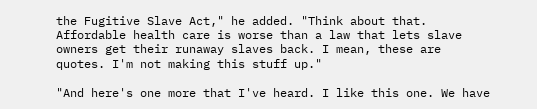the Fugitive Slave Act," he added. "Think about that. Affordable health care is worse than a law that lets slave owners get their runaway slaves back. I mean, these are quotes. I'm not making this stuff up."

"And here's one more that I've heard. I like this one. We have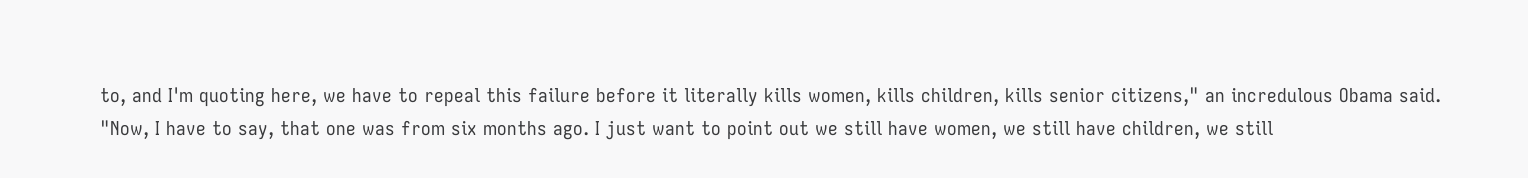to, and I'm quoting here, we have to repeal this failure before it literally kills women, kills children, kills senior citizens," an incredulous Obama said. "Now, I have to say, that one was from six months ago. I just want to point out we still have women, we still have children, we still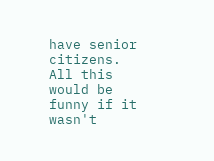have senior citizens. All this would be funny if it wasn't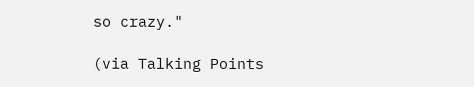so crazy."

(via Talking Points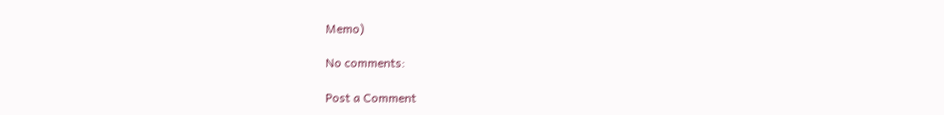Memo)

No comments:

Post a Comment